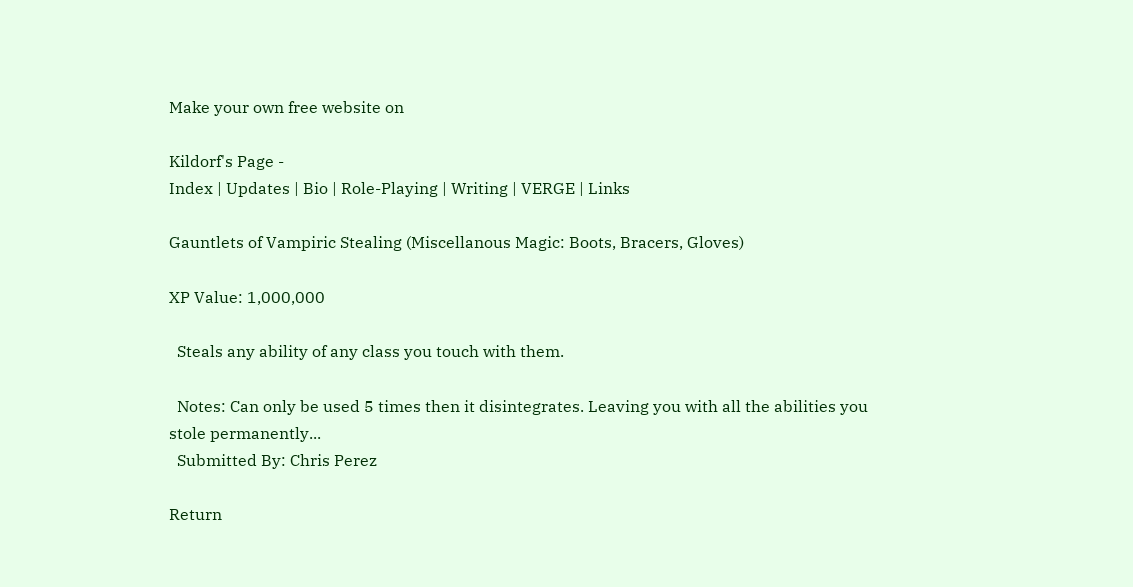Make your own free website on

Kildorf's Page -
Index | Updates | Bio | Role-Playing | Writing | VERGE | Links

Gauntlets of Vampiric Stealing (Miscellanous Magic: Boots, Bracers, Gloves)

XP Value: 1,000,000

  Steals any ability of any class you touch with them.

  Notes: Can only be used 5 times then it disintegrates. Leaving you with all the abilities you stole permanently...
  Submitted By: Chris Perez

Return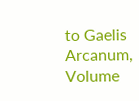to Gaelis Arcanum, Volume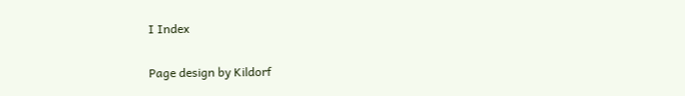I Index

Page design by Kildorf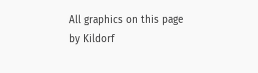All graphics on this page by Kildorf